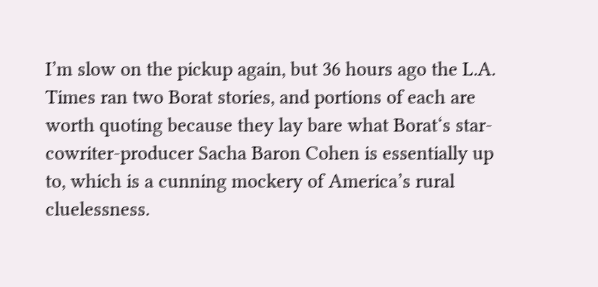I’m slow on the pickup again, but 36 hours ago the L.A. Times ran two Borat stories, and portions of each are worth quoting because they lay bare what Borat‘s star-cowriter-producer Sacha Baron Cohen is essentially up to, which is a cunning mockery of America’s rural cluelessness.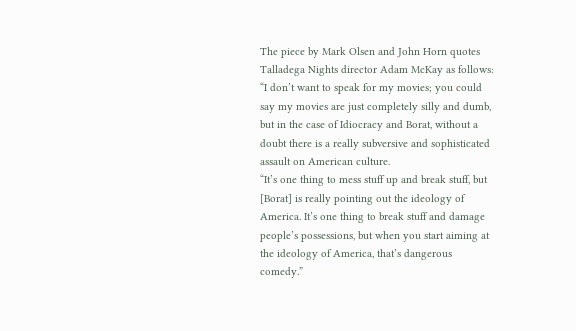The piece by Mark Olsen and John Horn quotes Talladega Nights director Adam McKay as follows: “I don’t want to speak for my movies; you could say my movies are just completely silly and dumb, but in the case of Idiocracy and Borat, without a doubt there is a really subversive and sophisticated assault on American culture.
“It’s one thing to mess stuff up and break stuff, but [Borat] is really pointing out the ideology of America. It’s one thing to break stuff and damage people’s possessions, but when you start aiming at the ideology of America, that’s dangerous comedy.”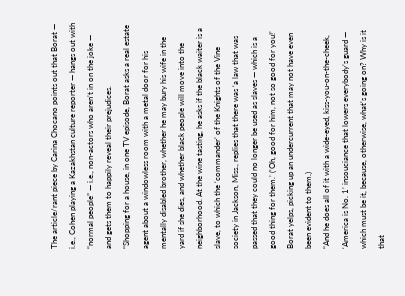The article/rant piece by Carina Chocano points out that Borat — i.e., Cohen playing a Kazakhstan culture reporter — hangs out with “normal people” — i.e., non-actors who aren’t in on the joke — and gets them to happily reveal their prejudices.
“Shopping for a house, in one TV episode, Borat asks a real estate agent about a windowless room with a metal door for his mentally disabled brother, whether he may bury his wife in the yard if she dies, and whether black people will move into the neighborhood. At the wine tasting, he asks if the black waiter is a slave, to which the ‘commander’ of the Knights of the Vine society in Jackson, Miss., replies that there was ‘a law that was passed that they could no longer be used as slaves — which is a good thing for them.’ (‘Oh, good for him, not so good for you!’ Borat yelps, picking up an undercurrent that may not have even been evident to them.)
“And he does all of it with a wide-eyed, kiss-you-on-the-cheek, ‘America is No. 1’ insouciance that lowers everybody’s guard — which must be it, because, otherwise, what’s going on? Why is it that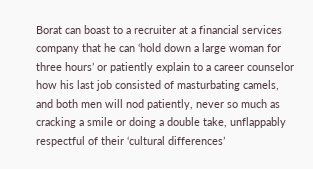Borat can boast to a recruiter at a financial services company that he can ‘hold down a large woman for three hours’ or patiently explain to a career counselor how his last job consisted of masturbating camels, and both men will nod patiently, never so much as cracking a smile or doing a double take, unflappably respectful of their ‘cultural differences’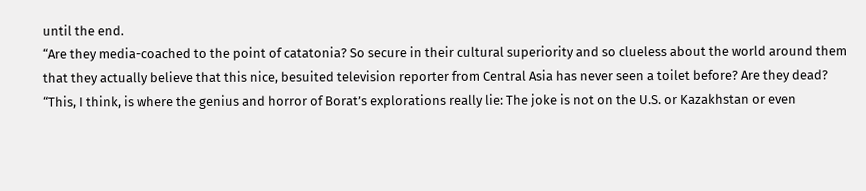until the end.
“Are they media-coached to the point of catatonia? So secure in their cultural superiority and so clueless about the world around them that they actually believe that this nice, besuited television reporter from Central Asia has never seen a toilet before? Are they dead?
“This, I think, is where the genius and horror of Borat’s explorations really lie: The joke is not on the U.S. or Kazakhstan or even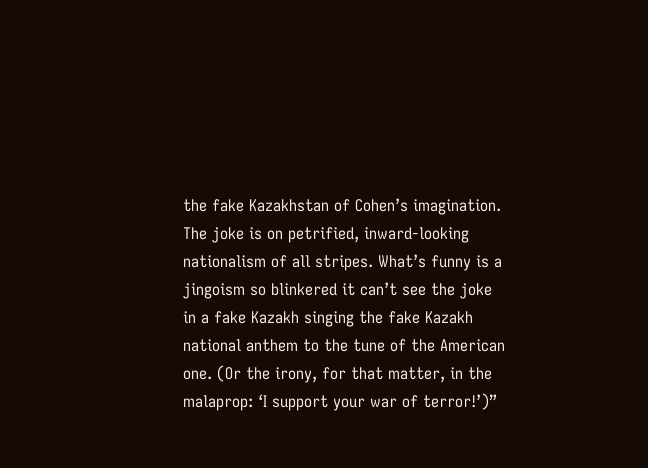the fake Kazakhstan of Cohen’s imagination. The joke is on petrified, inward-looking nationalism of all stripes. What’s funny is a jingoism so blinkered it can’t see the joke in a fake Kazakh singing the fake Kazakh national anthem to the tune of the American one. (Or the irony, for that matter, in the malaprop: ‘I support your war of terror!’)”